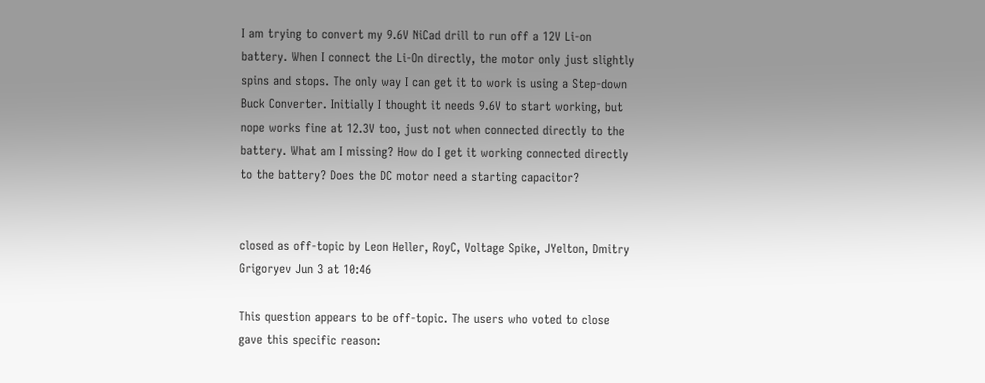I am trying to convert my 9.6V NiCad drill to run off a 12V Li-on battery. When I connect the Li-On directly, the motor only just slightly spins and stops. The only way I can get it to work is using a Step-down Buck Converter. Initially I thought it needs 9.6V to start working, but nope works fine at 12.3V too, just not when connected directly to the battery. What am I missing? How do I get it working connected directly to the battery? Does the DC motor need a starting capacitor?


closed as off-topic by Leon Heller, RoyC, Voltage Spike, JYelton, Dmitry Grigoryev Jun 3 at 10:46

This question appears to be off-topic. The users who voted to close gave this specific reason: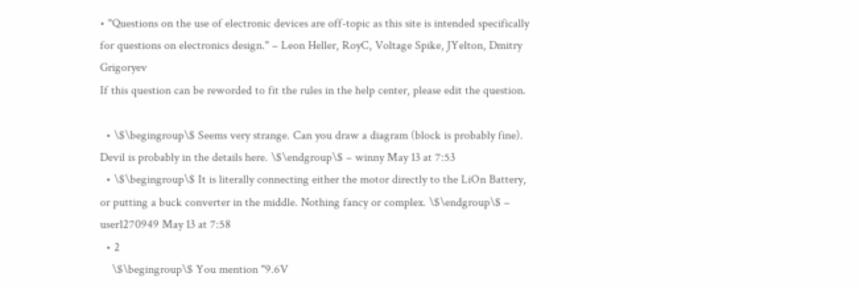• "Questions on the use of electronic devices are off-topic as this site is intended specifically for questions on electronics design." – Leon Heller, RoyC, Voltage Spike, JYelton, Dmitry Grigoryev
If this question can be reworded to fit the rules in the help center, please edit the question.

  • \$\begingroup\$ Seems very strange. Can you draw a diagram (block is probably fine). Devil is probably in the details here. \$\endgroup\$ – winny May 13 at 7:53
  • \$\begingroup\$ It is literally connecting either the motor directly to the LiOn Battery, or putting a buck converter in the middle. Nothing fancy or complex. \$\endgroup\$ – user1270949 May 13 at 7:58
  • 2
    \$\begingroup\$ You mention "9.6V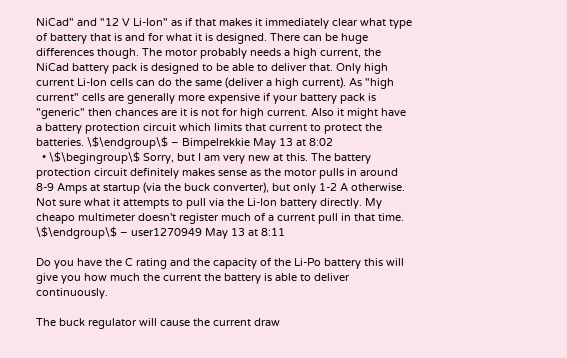NiCad" and "12 V Li-Ion" as if that makes it immediately clear what type of battery that is and for what it is designed. There can be huge differences though. The motor probably needs a high current, the NiCad battery pack is designed to be able to deliver that. Only high current Li-Ion cells can do the same (deliver a high current). As "high current" cells are generally more expensive if your battery pack is "generic" then chances are it is not for high current. Also it might have a battery protection circuit which limits that current to protect the batteries. \$\endgroup\$ – Bimpelrekkie May 13 at 8:02
  • \$\begingroup\$ Sorry, but I am very new at this. The battery protection circuit definitely makes sense as the motor pulls in around 8-9 Amps at startup (via the buck converter), but only 1-2 A otherwise. Not sure what it attempts to pull via the Li-Ion battery directly. My cheapo multimeter doesn't register much of a current pull in that time. \$\endgroup\$ – user1270949 May 13 at 8:11

Do you have the C rating and the capacity of the Li-Po battery this will give you how much the current the battery is able to deliver continuously.

The buck regulator will cause the current draw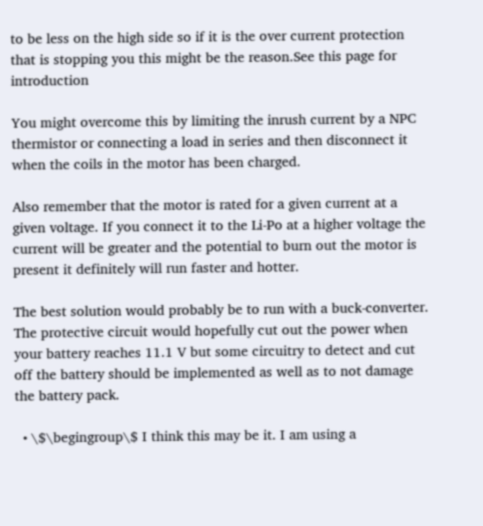to be less on the high side so if it is the over current protection that is stopping you this might be the reason.See this page for introduction

You might overcome this by limiting the inrush current by a NPC thermistor or connecting a load in series and then disconnect it when the coils in the motor has been charged.

Also remember that the motor is rated for a given current at a given voltage. If you connect it to the Li-Po at a higher voltage the current will be greater and the potential to burn out the motor is present it definitely will run faster and hotter.

The best solution would probably be to run with a buck-converter. The protective circuit would hopefully cut out the power when your battery reaches 11.1 V but some circuitry to detect and cut off the battery should be implemented as well as to not damage the battery pack.

  • \$\begingroup\$ I think this may be it. I am using a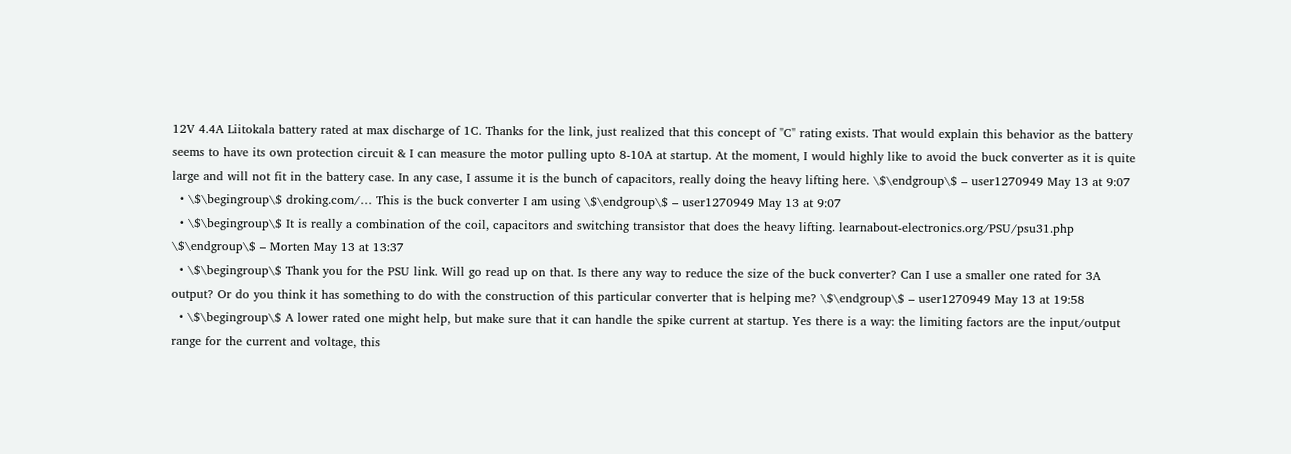12V 4.4A Liitokala battery rated at max discharge of 1C. Thanks for the link, just realized that this concept of "C" rating exists. That would explain this behavior as the battery seems to have its own protection circuit & I can measure the motor pulling upto 8-10A at startup. At the moment, I would highly like to avoid the buck converter as it is quite large and will not fit in the battery case. In any case, I assume it is the bunch of capacitors, really doing the heavy lifting here. \$\endgroup\$ – user1270949 May 13 at 9:07
  • \$\begingroup\$ droking.com/… This is the buck converter I am using \$\endgroup\$ – user1270949 May 13 at 9:07
  • \$\begingroup\$ It is really a combination of the coil, capacitors and switching transistor that does the heavy lifting. learnabout-electronics.org/PSU/psu31.php \$\endgroup\$ – Morten May 13 at 13:37
  • \$\begingroup\$ Thank you for the PSU link. Will go read up on that. Is there any way to reduce the size of the buck converter? Can I use a smaller one rated for 3A output? Or do you think it has something to do with the construction of this particular converter that is helping me? \$\endgroup\$ – user1270949 May 13 at 19:58
  • \$\begingroup\$ A lower rated one might help, but make sure that it can handle the spike current at startup. Yes there is a way: the limiting factors are the input/output range for the current and voltage, this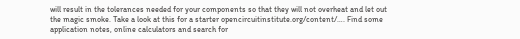will result in the tolerances needed for your components so that they will not overheat and let out the magic smoke. Take a look at this for a starter opencircuitinstitute.org/content/…. Find some application notes, online calculators and search for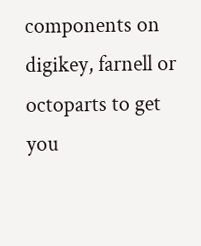components on digikey, farnell or octoparts to get you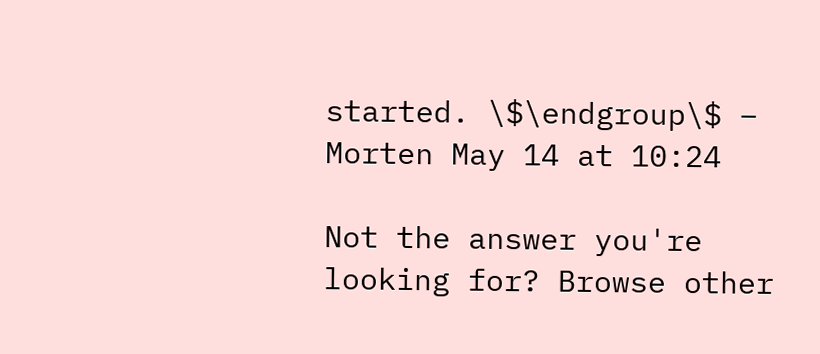started. \$\endgroup\$ – Morten May 14 at 10:24

Not the answer you're looking for? Browse other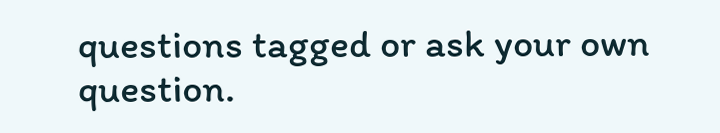questions tagged or ask your own question.